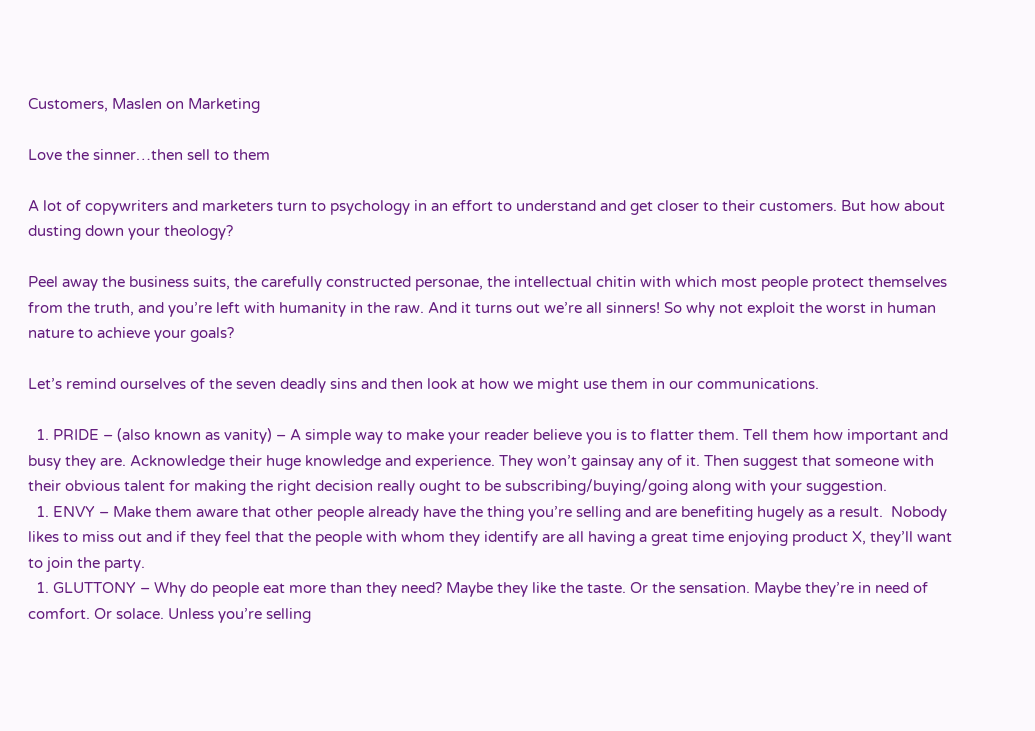Customers, Maslen on Marketing

Love the sinner…then sell to them

A lot of copywriters and marketers turn to psychology in an effort to understand and get closer to their customers. But how about dusting down your theology?

Peel away the business suits, the carefully constructed personae, the intellectual chitin with which most people protect themselves from the truth, and you’re left with humanity in the raw. And it turns out we’re all sinners! So why not exploit the worst in human nature to achieve your goals?

Let’s remind ourselves of the seven deadly sins and then look at how we might use them in our communications.

  1. PRIDE – (also known as vanity) – A simple way to make your reader believe you is to flatter them. Tell them how important and busy they are. Acknowledge their huge knowledge and experience. They won’t gainsay any of it. Then suggest that someone with their obvious talent for making the right decision really ought to be subscribing/buying/going along with your suggestion.
  1. ENVY – Make them aware that other people already have the thing you’re selling and are benefiting hugely as a result.  Nobody likes to miss out and if they feel that the people with whom they identify are all having a great time enjoying product X, they’ll want to join the party.
  1. GLUTTONY – Why do people eat more than they need? Maybe they like the taste. Or the sensation. Maybe they’re in need of comfort. Or solace. Unless you’re selling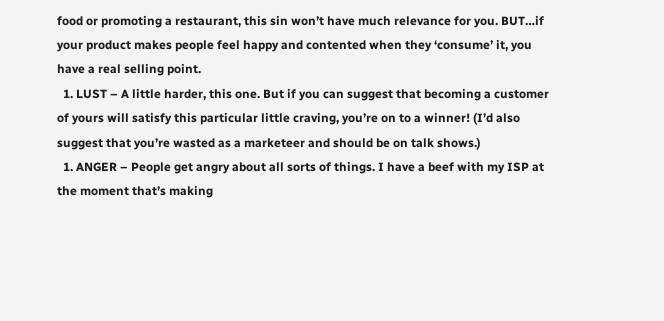food or promoting a restaurant, this sin won’t have much relevance for you. BUT…if your product makes people feel happy and contented when they ‘consume’ it, you have a real selling point.
  1. LUST – A little harder, this one. But if you can suggest that becoming a customer of yours will satisfy this particular little craving, you’re on to a winner! (I’d also suggest that you’re wasted as a marketeer and should be on talk shows.)
  1. ANGER – People get angry about all sorts of things. I have a beef with my ISP at the moment that’s making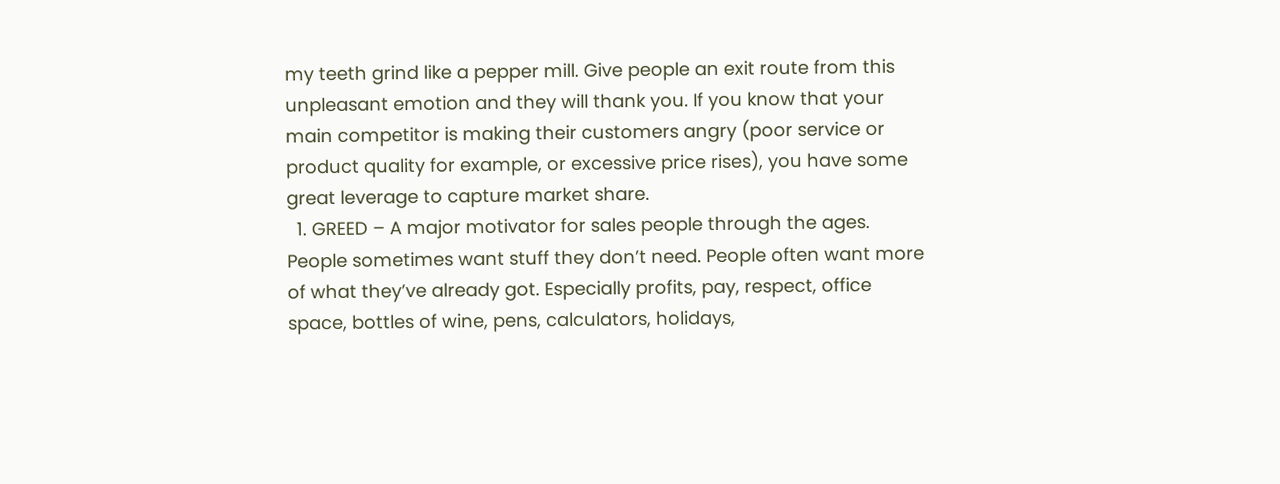my teeth grind like a pepper mill. Give people an exit route from this unpleasant emotion and they will thank you. If you know that your main competitor is making their customers angry (poor service or product quality for example, or excessive price rises), you have some great leverage to capture market share.
  1. GREED – A major motivator for sales people through the ages. People sometimes want stuff they don’t need. People often want more of what they’ve already got. Especially profits, pay, respect, office space, bottles of wine, pens, calculators, holidays,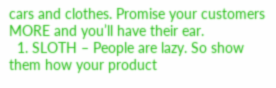cars and clothes. Promise your customers MORE and you’ll have their ear.
  1. SLOTH – People are lazy. So show them how your product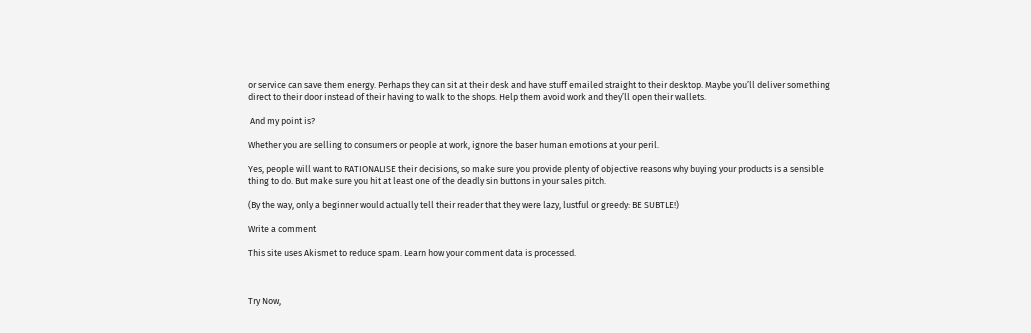or service can save them energy. Perhaps they can sit at their desk and have stuff emailed straight to their desktop. Maybe you’ll deliver something direct to their door instead of their having to walk to the shops. Help them avoid work and they’ll open their wallets.

 And my point is?

Whether you are selling to consumers or people at work, ignore the baser human emotions at your peril.

Yes, people will want to RATIONALISE their decisions, so make sure you provide plenty of objective reasons why buying your products is a sensible thing to do. But make sure you hit at least one of the deadly sin buttons in your sales pitch.

(By the way, only a beginner would actually tell their reader that they were lazy, lustful or greedy: BE SUBTLE!)

Write a comment

This site uses Akismet to reduce spam. Learn how your comment data is processed.



Try Now,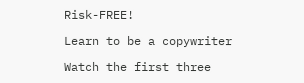Risk-FREE!

Learn to be a copywriter

Watch the first three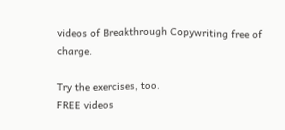videos of Breakthrough Copywriting free of charge.

Try the exercises, too.
FREE videos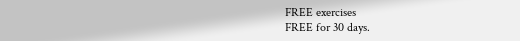FREE exercises
FREE for 30 days.